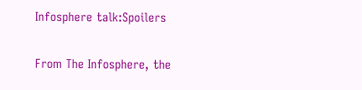Infosphere talk:Spoilers

From The Infosphere, the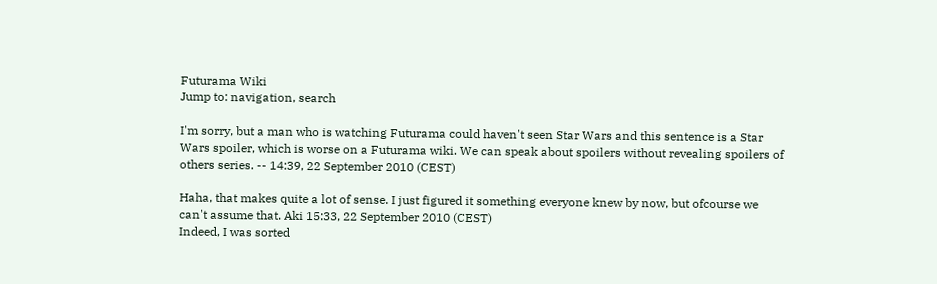Futurama Wiki
Jump to: navigation, search

I'm sorry, but a man who is watching Futurama could haven't seen Star Wars and this sentence is a Star Wars spoiler, which is worse on a Futurama wiki. We can speak about spoilers without revealing spoilers of others series. -- 14:39, 22 September 2010 (CEST)

Haha, that makes quite a lot of sense. I just figured it something everyone knew by now, but ofcourse we can't assume that. Aki 15:33, 22 September 2010 (CEST)
Indeed, I was sorted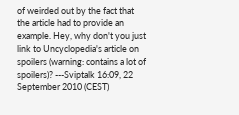of weirded out by the fact that the article had to provide an example. Hey, why don't you just link to Uncyclopedia's article on spoilers (warning: contains a lot of spoilers)? ---Sviptalk 16:09, 22 September 2010 (CEST)